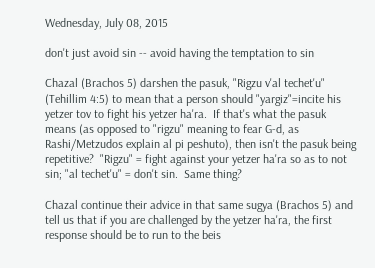Wednesday, July 08, 2015

don't just avoid sin -- avoid having the temptation to sin

Chazal (Brachos 5) darshen the pasuk, "Rigzu v'al techet'u" (Tehillim 4:5) to mean that a person should "yargiz"=incite his yetzer tov to fight his yetzer ha'ra.  If that's what the pasuk means (as opposed to "rigzu" meaning to fear G-d, as Rashi/Metzudos explain al pi peshuto), then isn't the pasuk being repetitive?  "Rigzu" = fight against your yetzer ha'ra so as to not sin; "al techet'u" = don't sin.  Same thing?

Chazal continue their advice in that same sugya (Brachos 5) and tell us that if you are challenged by the yetzer ha'ra, the first response should be to run to the beis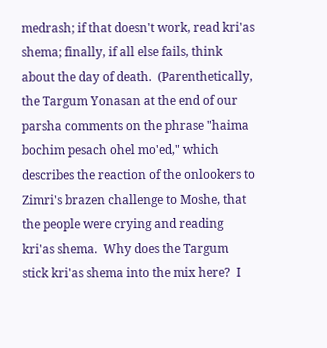medrash; if that doesn't work, read kri'as shema; finally, if all else fails, think about the day of death.  (Parenthetically, the Targum Yonasan at the end of our parsha comments on the phrase "haima bochim pesach ohel mo'ed," which describes the reaction of the onlookers to Zimri's brazen challenge to Moshe, that the people were crying and reading kri'as shema.  Why does the Targum stick kri'as shema into the mix here?  I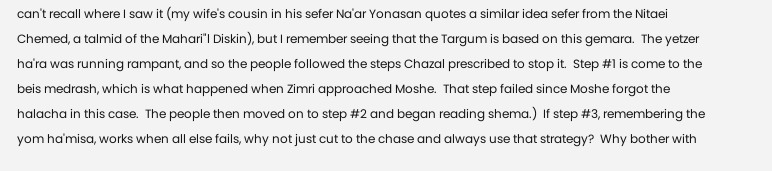can't recall where I saw it (my wife's cousin in his sefer Na'ar Yonasan quotes a similar idea sefer from the Nitaei Chemed, a talmid of the Mahari"l Diskin), but I remember seeing that the Targum is based on this gemara.  The yetzer ha'ra was running rampant, and so the people followed the steps Chazal prescribed to stop it.  Step #1 is come to the beis medrash, which is what happened when Zimri approached Moshe.  That step failed since Moshe forgot the halacha in this case.  The people then moved on to step #2 and began reading shema.)  If step #3, remembering the yom ha'misa, works when all else fails, why not just cut to the chase and always use that strategy?  Why bother with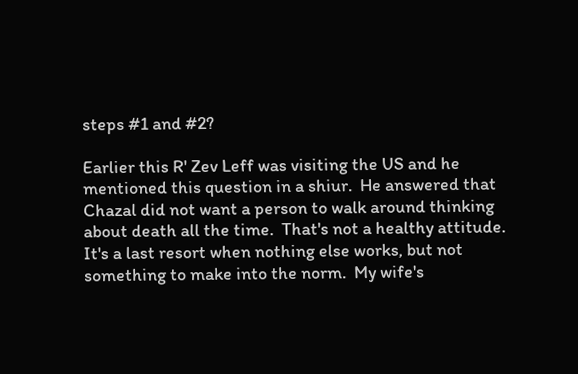steps #1 and #2?

Earlier this R' Zev Leff was visiting the US and he mentioned this question in a shiur.  He answered that Chazal did not want a person to walk around thinking about death all the time.  That's not a healthy attitude.  It's a last resort when nothing else works, but not something to make into the norm.  My wife's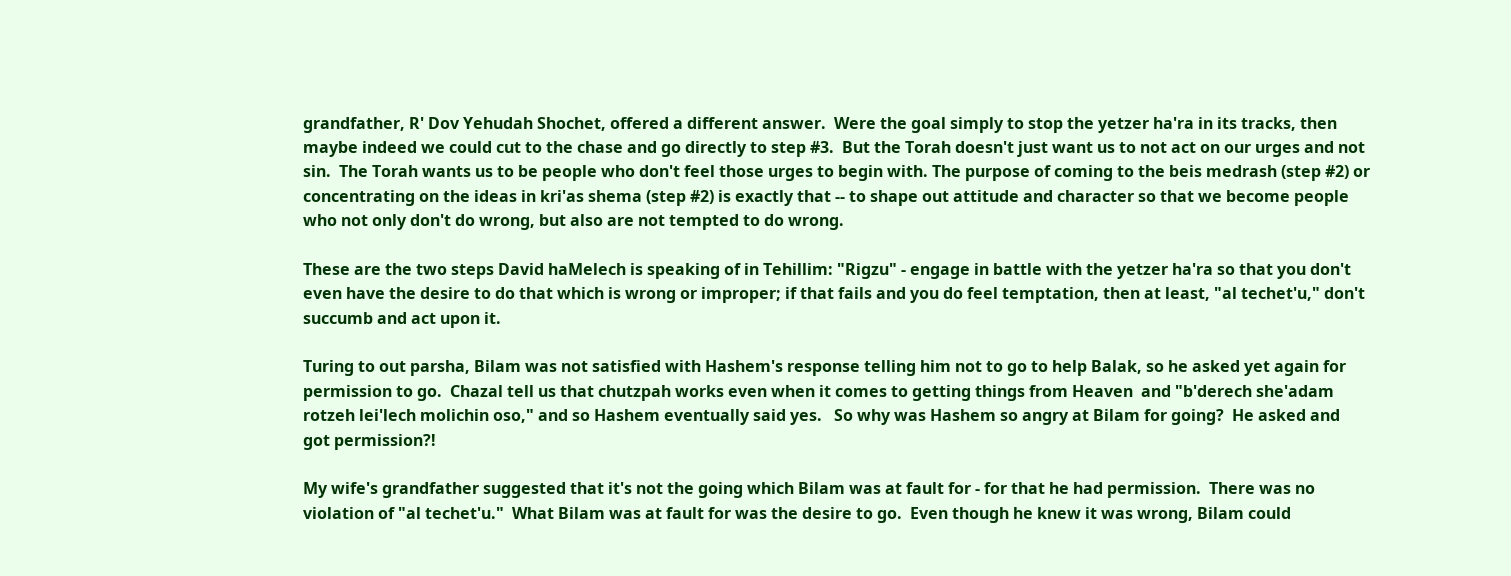grandfather, R' Dov Yehudah Shochet, offered a different answer.  Were the goal simply to stop the yetzer ha'ra in its tracks, then maybe indeed we could cut to the chase and go directly to step #3.  But the Torah doesn't just want us to not act on our urges and not sin.  The Torah wants us to be people who don't feel those urges to begin with. The purpose of coming to the beis medrash (step #2) or concentrating on the ideas in kri'as shema (step #2) is exactly that -- to shape out attitude and character so that we become people who not only don't do wrong, but also are not tempted to do wrong.

These are the two steps David haMelech is speaking of in Tehillim: "Rigzu" - engage in battle with the yetzer ha'ra so that you don't even have the desire to do that which is wrong or improper; if that fails and you do feel temptation, then at least, "al techet'u," don't succumb and act upon it.

Turing to out parsha, Bilam was not satisfied with Hashem's response telling him not to go to help Balak, so he asked yet again for permission to go.  Chazal tell us that chutzpah works even when it comes to getting things from Heaven  and "b'derech she'adam rotzeh lei'lech molichin oso," and so Hashem eventually said yes.   So why was Hashem so angry at Bilam for going?  He asked and got permission?!

My wife's grandfather suggested that it's not the going which Bilam was at fault for - for that he had permission.  There was no violation of "al techet'u."  What Bilam was at fault for was the desire to go.  Even though he knew it was wrong, Bilam could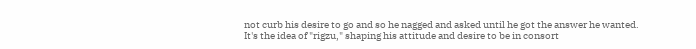not curb his desire to go and so he nagged and asked until he got the answer he wanted.  It's the idea of "rigzu," shaping his attitude and desire to be in consort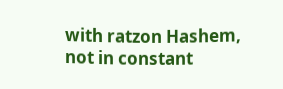with ratzon Hashem, not in constant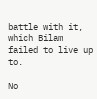battle with it, which Bilam failed to live up to.

No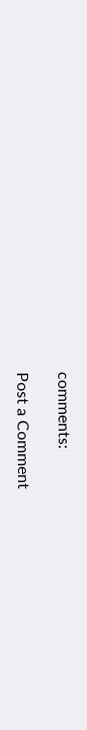comments:

Post a Comment